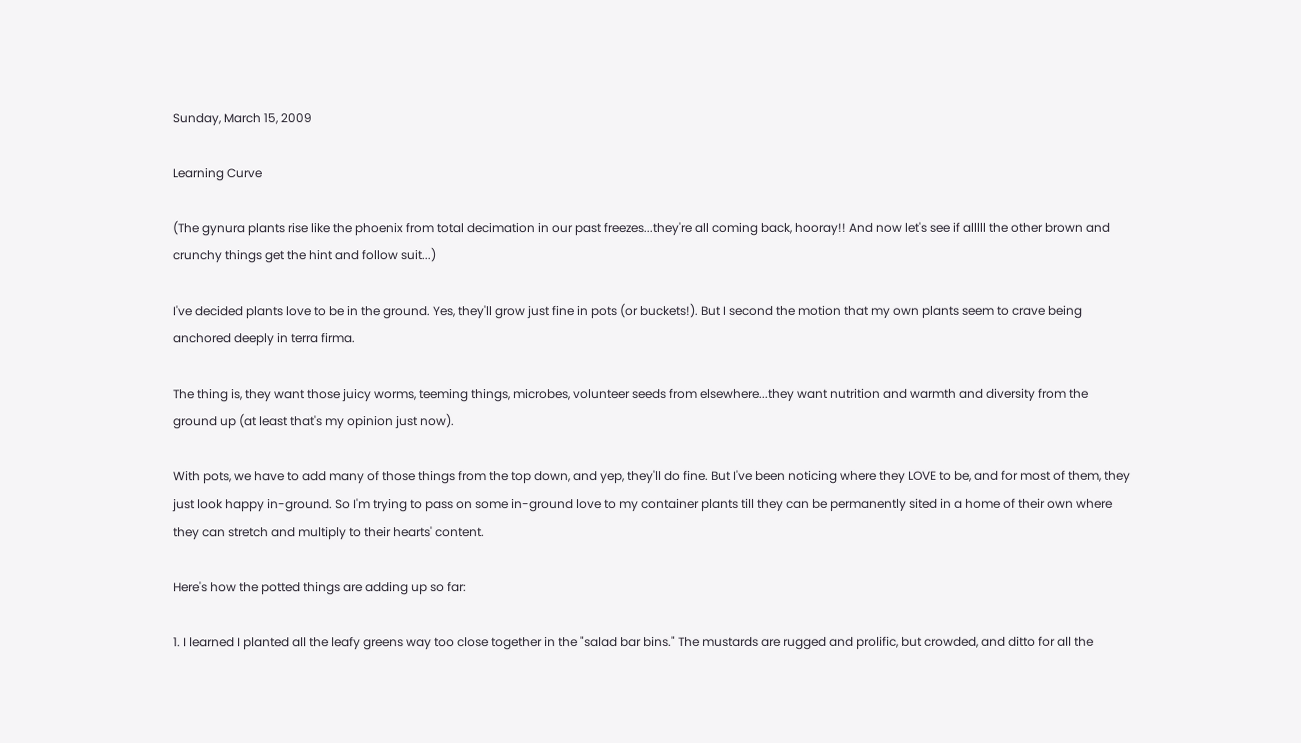Sunday, March 15, 2009

Learning Curve

(The gynura plants rise like the phoenix from total decimation in our past freezes...they're all coming back, hooray!! And now let's see if alllll the other brown and crunchy things get the hint and follow suit...)

I've decided plants love to be in the ground. Yes, they'll grow just fine in pots (or buckets!). But I second the motion that my own plants seem to crave being anchored deeply in terra firma.

The thing is, they want those juicy worms, teeming things, microbes, volunteer seeds from elsewhere...they want nutrition and warmth and diversity from the ground up (at least that's my opinion just now).

With pots, we have to add many of those things from the top down, and yep, they'll do fine. But I've been noticing where they LOVE to be, and for most of them, they just look happy in-ground. So I'm trying to pass on some in-ground love to my container plants till they can be permanently sited in a home of their own where they can stretch and multiply to their hearts' content.

Here's how the potted things are adding up so far:

1. I learned I planted all the leafy greens way too close together in the "salad bar bins." The mustards are rugged and prolific, but crowded, and ditto for all the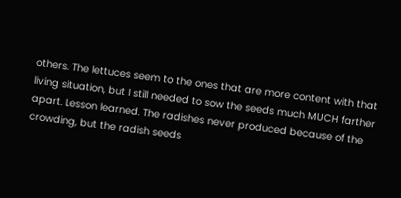others. The lettuces seem to the ones that are more content with that living situation, but I still needed to sow the seeds much MUCH farther apart. Lesson learned. The radishes never produced because of the crowding, but the radish seeds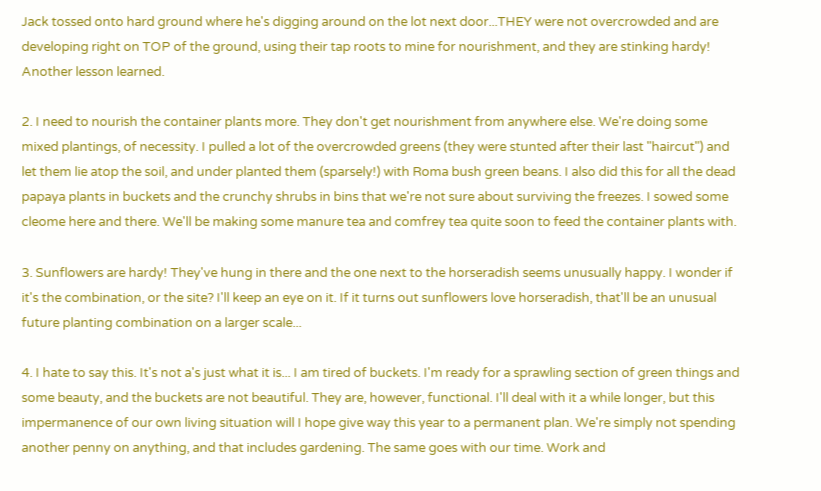Jack tossed onto hard ground where he's digging around on the lot next door...THEY were not overcrowded and are developing right on TOP of the ground, using their tap roots to mine for nourishment, and they are stinking hardy! Another lesson learned.

2. I need to nourish the container plants more. They don't get nourishment from anywhere else. We're doing some mixed plantings, of necessity. I pulled a lot of the overcrowded greens (they were stunted after their last "haircut") and let them lie atop the soil, and under planted them (sparsely!) with Roma bush green beans. I also did this for all the dead papaya plants in buckets and the crunchy shrubs in bins that we're not sure about surviving the freezes. I sowed some cleome here and there. We'll be making some manure tea and comfrey tea quite soon to feed the container plants with.

3. Sunflowers are hardy! They've hung in there and the one next to the horseradish seems unusually happy. I wonder if it's the combination, or the site? I'll keep an eye on it. If it turns out sunflowers love horseradish, that'll be an unusual future planting combination on a larger scale...

4. I hate to say this. It's not a's just what it is... I am tired of buckets. I'm ready for a sprawling section of green things and some beauty, and the buckets are not beautiful. They are, however, functional. I'll deal with it a while longer, but this impermanence of our own living situation will I hope give way this year to a permanent plan. We're simply not spending another penny on anything, and that includes gardening. The same goes with our time. Work and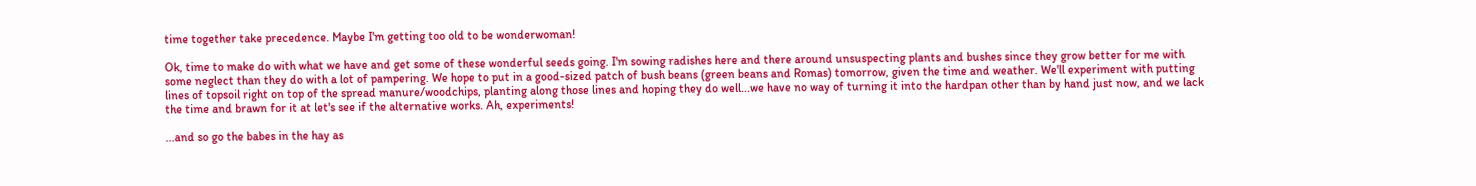time together take precedence. Maybe I'm getting too old to be wonderwoman!

Ok, time to make do with what we have and get some of these wonderful seeds going. I'm sowing radishes here and there around unsuspecting plants and bushes since they grow better for me with some neglect than they do with a lot of pampering. We hope to put in a good-sized patch of bush beans (green beans and Romas) tomorrow, given the time and weather. We'll experiment with putting lines of topsoil right on top of the spread manure/woodchips, planting along those lines and hoping they do well...we have no way of turning it into the hardpan other than by hand just now, and we lack the time and brawn for it at let's see if the alternative works. Ah, experiments!

...and so go the babes in the hay as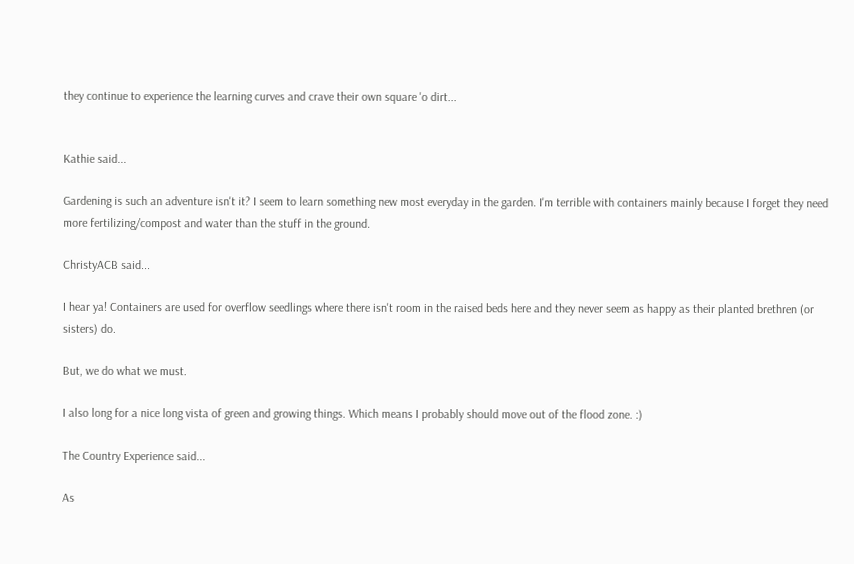they continue to experience the learning curves and crave their own square 'o dirt...


Kathie said...

Gardening is such an adventure isn't it? I seem to learn something new most everyday in the garden. I'm terrible with containers mainly because I forget they need more fertilizing/compost and water than the stuff in the ground.

ChristyACB said...

I hear ya! Containers are used for overflow seedlings where there isn't room in the raised beds here and they never seem as happy as their planted brethren (or sisters) do.

But, we do what we must.

I also long for a nice long vista of green and growing things. Which means I probably should move out of the flood zone. :)

The Country Experience said...

As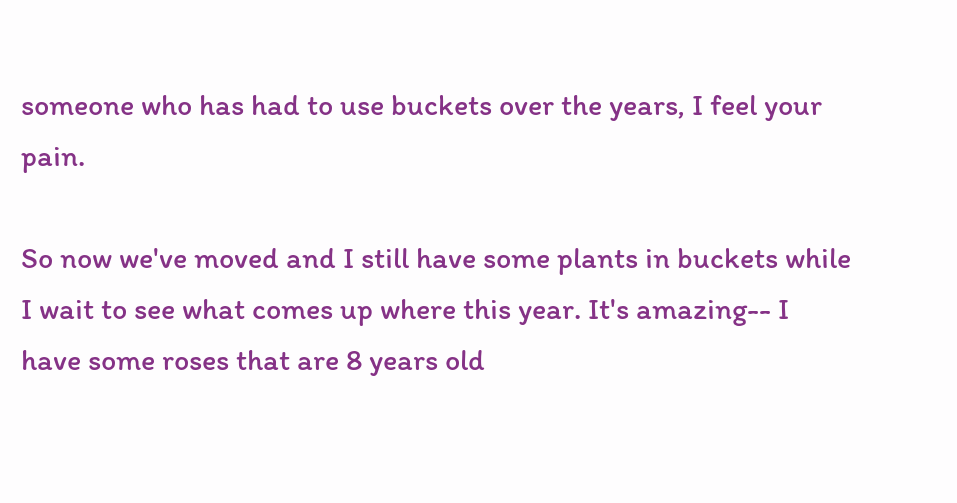someone who has had to use buckets over the years, I feel your pain.

So now we've moved and I still have some plants in buckets while I wait to see what comes up where this year. It's amazing-- I have some roses that are 8 years old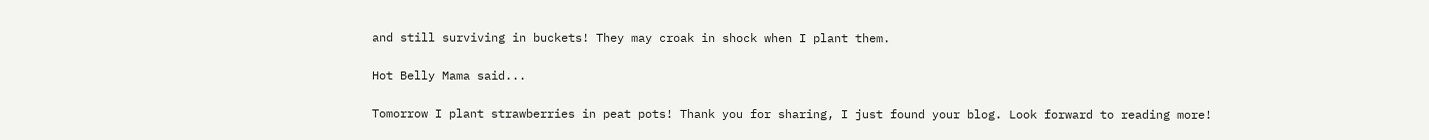and still surviving in buckets! They may croak in shock when I plant them.

Hot Belly Mama said...

Tomorrow I plant strawberries in peat pots! Thank you for sharing, I just found your blog. Look forward to reading more!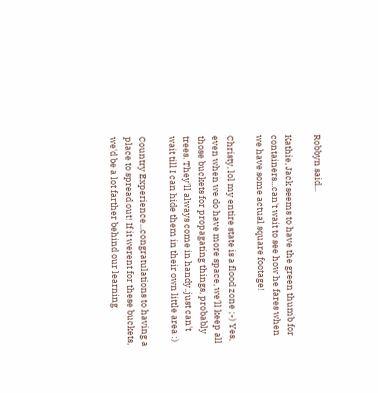Robbyn said...

Kathie, Jack seems to have the green thumb for containers...can't wait to see how he fares when we have some actual square footage!

Christy, lol my entire state is a flood zone ;-) Yes, even when we do have more space, we'll keep all those buckets for propagating things, probably trees. They'll always come in handy..just can't wait till I can hide them in their own little area :)

Country Experience...congratulations to having a place to spread out! If it werent for these buckets, we'd be a lot farther behind our learning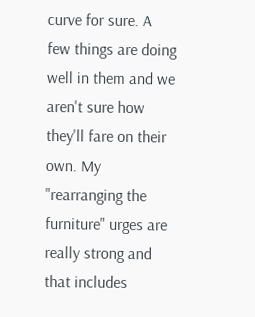curve for sure. A few things are doing well in them and we aren't sure how they'll fare on their own. My "rearranging the furniture" urges are really strong and that includes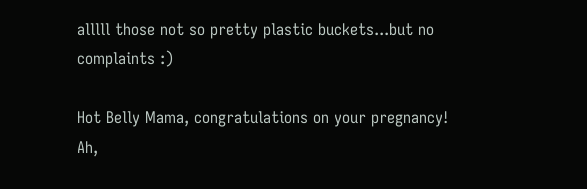alllll those not so pretty plastic buckets...but no complaints :)

Hot Belly Mama, congratulations on your pregnancy! Ah,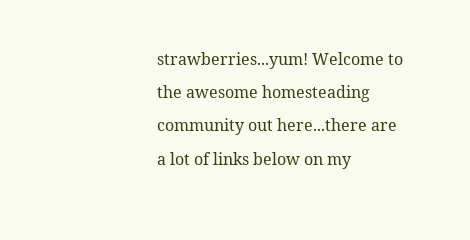strawberries...yum! Welcome to the awesome homesteading community out here...there are a lot of links below on my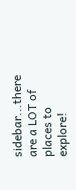sidebar...there are a LOT of places to explore!